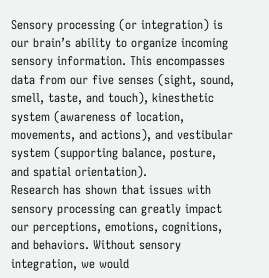Sensory processing (or integration) is our brain’s ability to organize incoming sensory information. This encompasses data from our five senses (sight, sound, smell, taste, and touch), kinesthetic system (awareness of location, movements, and actions), and vestibular system (supporting balance, posture, and spatial orientation).
Research has shown that issues with sensory processing can greatly impact our perceptions, emotions, cognitions, and behaviors. Without sensory integration, we would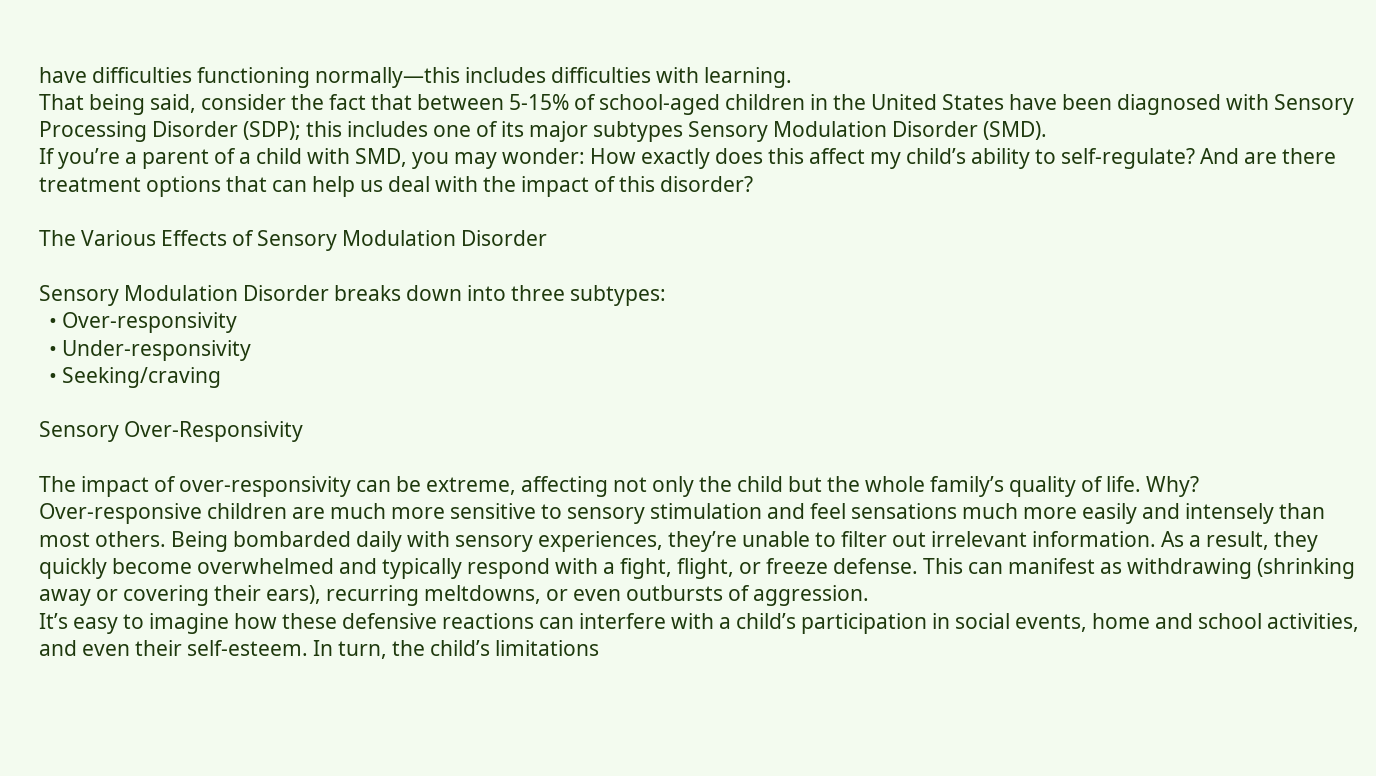have difficulties functioning normally—this includes difficulties with learning.
That being said, consider the fact that between 5-15% of school-aged children in the United States have been diagnosed with Sensory Processing Disorder (SDP); this includes one of its major subtypes Sensory Modulation Disorder (SMD).
If you’re a parent of a child with SMD, you may wonder: How exactly does this affect my child’s ability to self-regulate? And are there treatment options that can help us deal with the impact of this disorder?

The Various Effects of Sensory Modulation Disorder

Sensory Modulation Disorder breaks down into three subtypes:
  • Over-responsivity
  • Under-responsivity
  • Seeking/craving

Sensory Over-Responsivity

The impact of over-responsivity can be extreme, affecting not only the child but the whole family’s quality of life. Why?
Over-responsive children are much more sensitive to sensory stimulation and feel sensations much more easily and intensely than most others. Being bombarded daily with sensory experiences, they’re unable to filter out irrelevant information. As a result, they quickly become overwhelmed and typically respond with a fight, flight, or freeze defense. This can manifest as withdrawing (shrinking away or covering their ears), recurring meltdowns, or even outbursts of aggression.
It’s easy to imagine how these defensive reactions can interfere with a child’s participation in social events, home and school activities, and even their self-esteem. In turn, the child’s limitations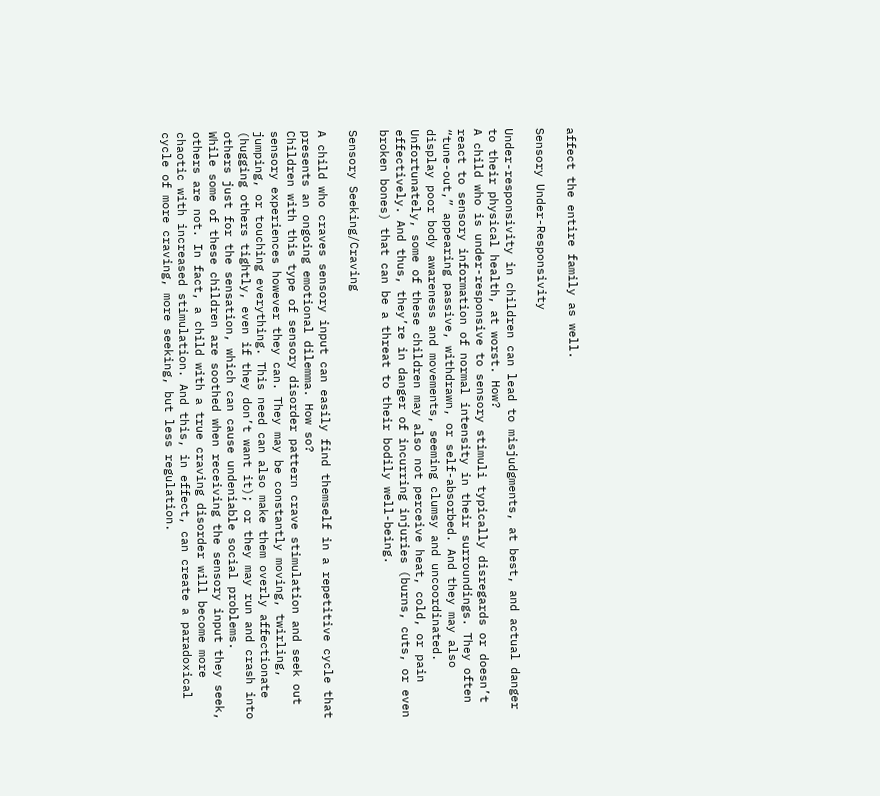affect the entire family as well.

Sensory Under-Responsivity

Under-responsivity in children can lead to misjudgments, at best, and actual danger to their physical health, at worst. How?
A child who is under-responsive to sensory stimuli typically disregards or doesn’t react to sensory information of normal intensity in their surroundings. They often “tune-out,” appearing passive, withdrawn, or self-absorbed. And they may also display poor body awareness and movements, seeming clumsy and uncoordinated.
Unfortunately, some of these children may also not perceive heat, cold, or pain effectively. And thus, they’re in danger of incurring injuries (burns, cuts, or even broken bones) that can be a threat to their bodily well-being.

Sensory Seeking/Craving

A child who craves sensory input can easily find themself in a repetitive cycle that presents an ongoing emotional dilemma. How so?
Children with this type of sensory disorder pattern crave stimulation and seek out sensory experiences however they can. They may be constantly moving, twirling, jumping, or touching everything. This need can also make them overly affectionate (hugging others tightly, even if they don’t want it); or they may run and crash into others just for the sensation, which can cause undeniable social problems.
While some of these children are soothed when receiving the sensory input they seek, others are not. In fact, a child with a true craving disorder will become more chaotic with increased stimulation. And this, in effect, can create a paradoxical cycle of more craving, more seeking, but less regulation.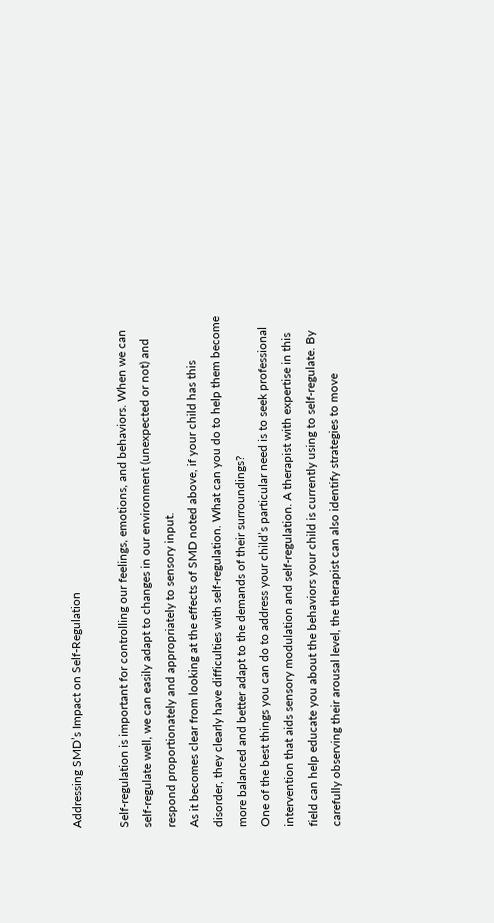Addressing SMD’s Impact on Self-Regulation

Self-regulation is important for controlling our feelings, emotions, and behaviors. When we can self-regulate well, we can easily adapt to changes in our environment (unexpected or not) and respond proportionately and appropriately to sensory input.
As it becomes clear from looking at the effects of SMD noted above, if your child has this disorder, they clearly have difficulties with self-regulation. What can you do to help them become more balanced and better adapt to the demands of their surroundings?
One of the best things you can do to address your child’s particular need is to seek professional intervention that aids sensory modulation and self-regulation. A therapist with expertise in this field can help educate you about the behaviors your child is currently using to self-regulate. By carefully observing their arousal level, the therapist can also identify strategies to move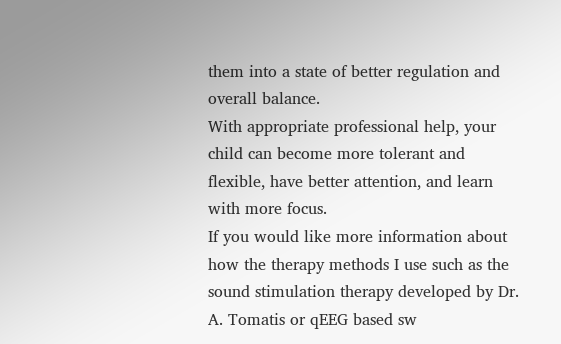them into a state of better regulation and overall balance.
With appropriate professional help, your child can become more tolerant and flexible, have better attention, and learn with more focus.
If you would like more information about how the therapy methods I use such as the sound stimulation therapy developed by Dr. A. Tomatis or qEEG based sw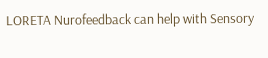LORETA Nurofeedback can help with Sensory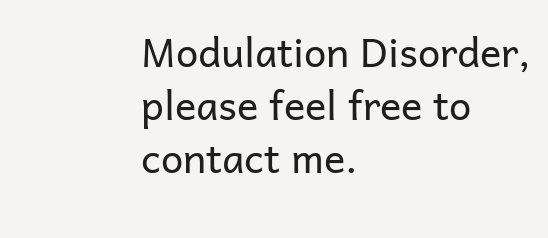Modulation Disorder, please feel free to contact me.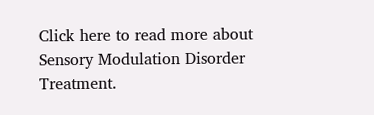Click here to read more about Sensory Modulation Disorder Treatment.